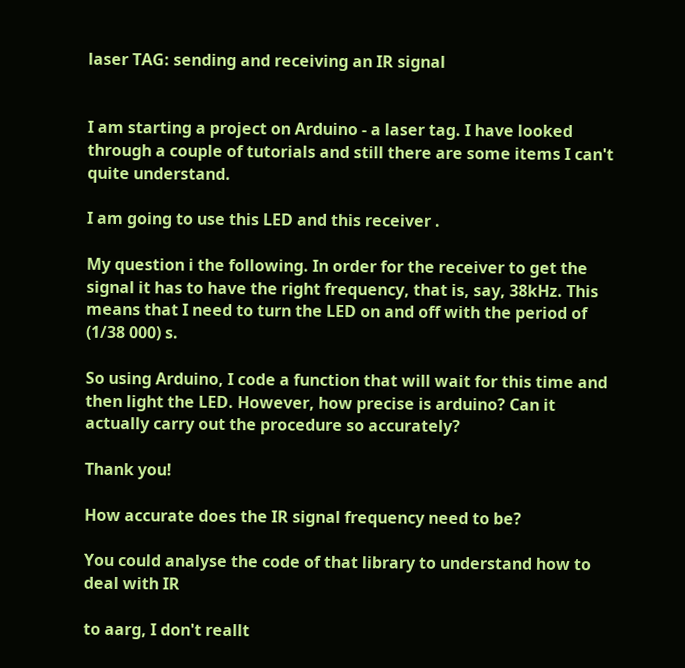laser TAG: sending and receiving an IR signal


I am starting a project on Arduino - a laser tag. I have looked through a couple of tutorials and still there are some items I can't quite understand.

I am going to use this LED and this receiver .

My question i the following. In order for the receiver to get the signal it has to have the right frequency, that is, say, 38kHz. This means that I need to turn the LED on and off with the period of (1/38 000) s.

So using Arduino, I code a function that will wait for this time and then light the LED. However, how precise is arduino? Can it actually carry out the procedure so accurately?

Thank you!

How accurate does the IR signal frequency need to be?

You could analyse the code of that library to understand how to deal with IR

to aarg, I don't reallt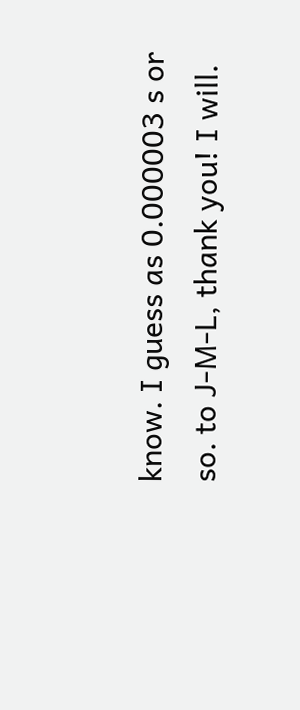know. I guess as 0.000003 s or so. to J-M-L, thank you! I will.